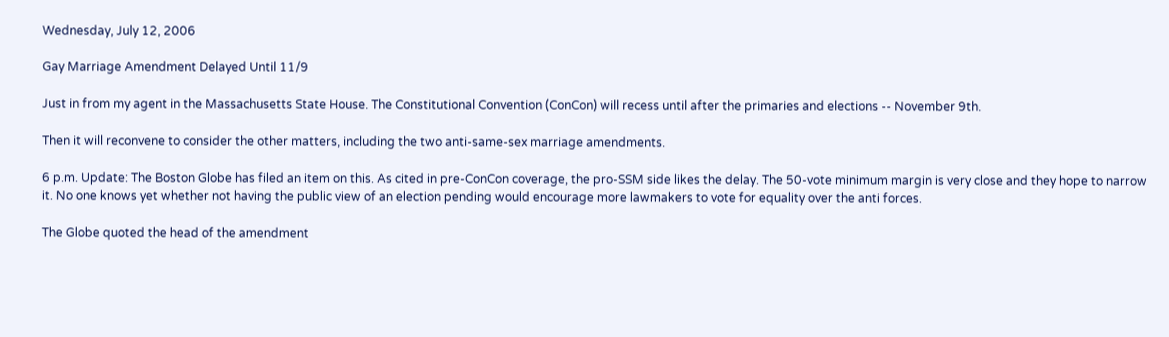Wednesday, July 12, 2006

Gay Marriage Amendment Delayed Until 11/9

Just in from my agent in the Massachusetts State House. The Constitutional Convention (ConCon) will recess until after the primaries and elections -- November 9th.

Then it will reconvene to consider the other matters, including the two anti-same-sex marriage amendments.

6 p.m. Update: The Boston Globe has filed an item on this. As cited in pre-ConCon coverage, the pro-SSM side likes the delay. The 50-vote minimum margin is very close and they hope to narrow it. No one knows yet whether not having the public view of an election pending would encourage more lawmakers to vote for equality over the anti forces.

The Globe quoted the head of the amendment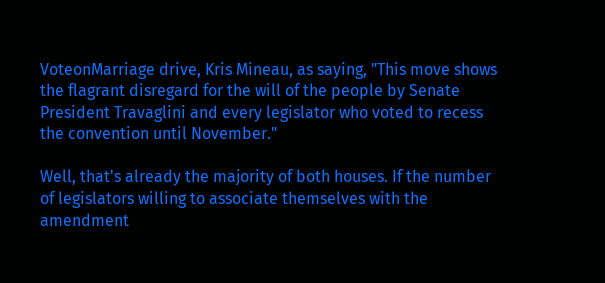VoteonMarriage drive, Kris Mineau, as saying, "This move shows the flagrant disregard for the will of the people by Senate President Travaglini and every legislator who voted to recess the convention until November."

Well, that's already the majority of both houses. If the number of legislators willing to associate themselves with the amendment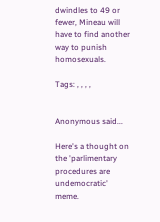dwindles to 49 or fewer, Mineau will have to find another way to punish homosexuals.

Tags: , , , ,


Anonymous said...

Here's a thought on the 'parlimentary procedures are undemocratic' meme.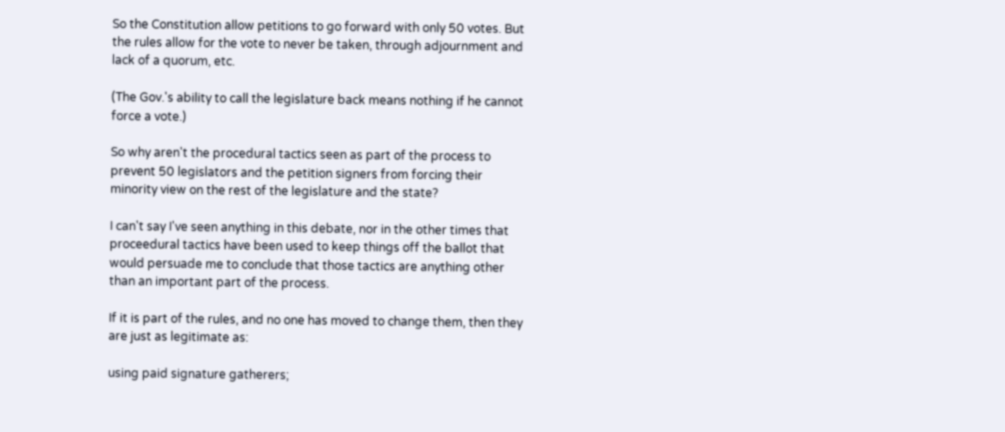So the Constitution allow petitions to go forward with only 50 votes. But the rules allow for the vote to never be taken, through adjournment and lack of a quorum, etc.

(The Gov.'s ability to call the legislature back means nothing if he cannot force a vote.)

So why aren't the procedural tactics seen as part of the process to prevent 50 legislators and the petition signers from forcing their minority view on the rest of the legislature and the state?

I can't say I've seen anything in this debate, nor in the other times that proceedural tactics have been used to keep things off the ballot that would persuade me to conclude that those tactics are anything other than an important part of the process.

If it is part of the rules, and no one has moved to change them, then they are just as legitimate as:

using paid signature gatherers;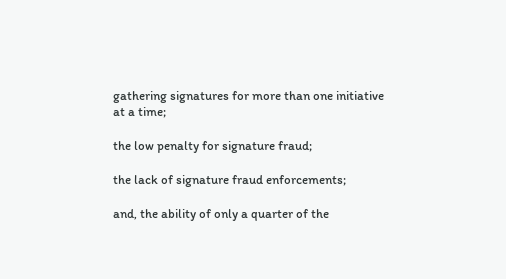gathering signatures for more than one initiative at a time;

the low penalty for signature fraud;

the lack of signature fraud enforcements;

and, the ability of only a quarter of the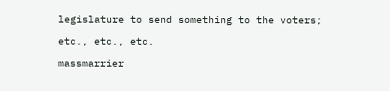legislature to send something to the voters;

etc., etc., etc.

massmarrier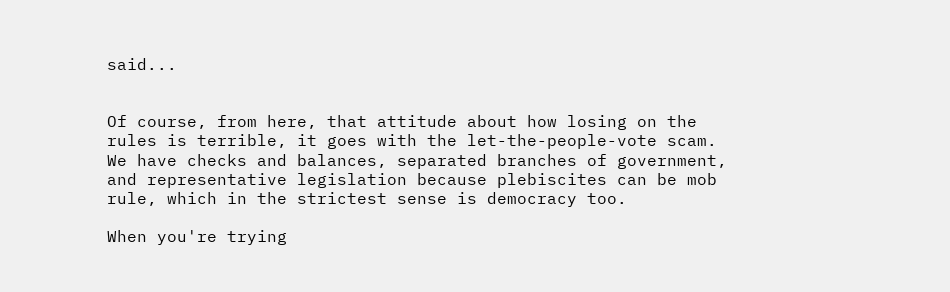said...


Of course, from here, that attitude about how losing on the rules is terrible, it goes with the let-the-people-vote scam. We have checks and balances, separated branches of government, and representative legislation because plebiscites can be mob rule, which in the strictest sense is democracy too.

When you're trying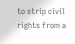to strip civil rights from a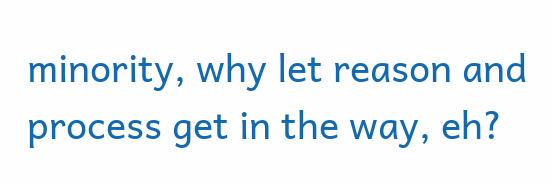minority, why let reason and process get in the way, eh?